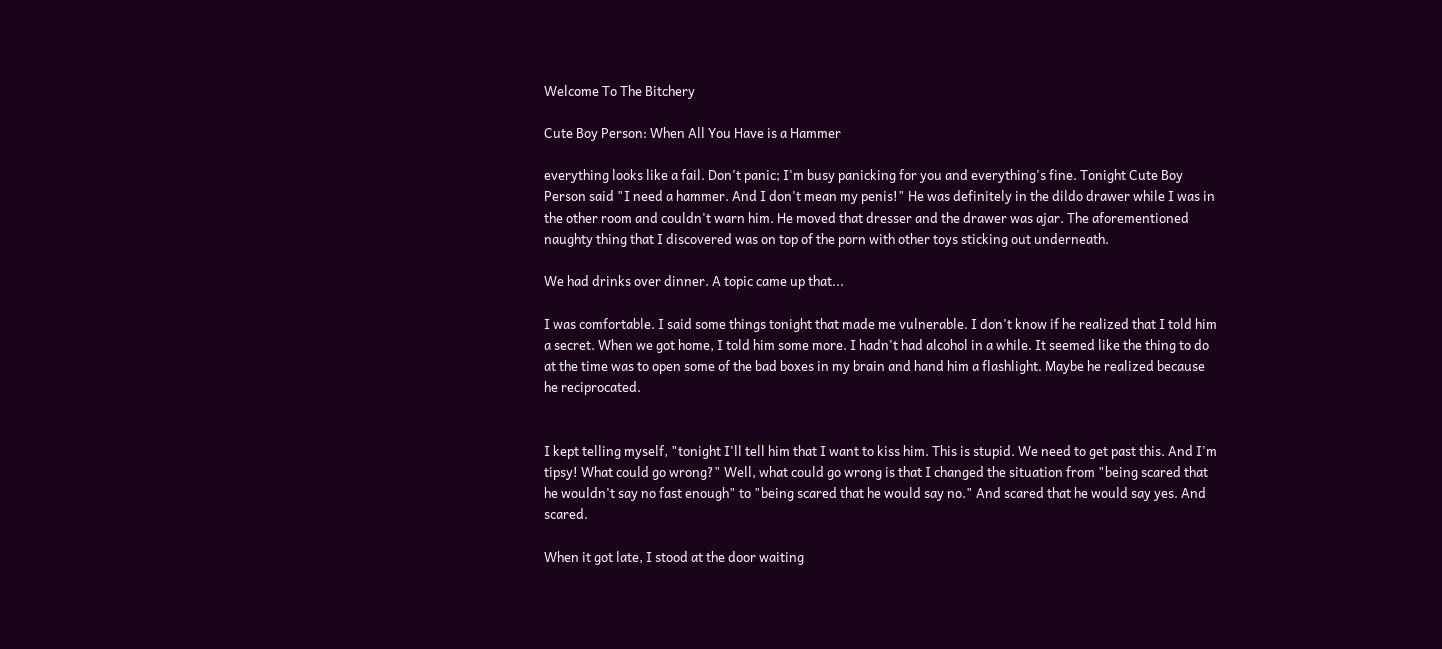Welcome To The Bitchery

Cute Boy Person: When All You Have is a Hammer

everything looks like a fail. Don't panic; I'm busy panicking for you and everything's fine. Tonight Cute Boy Person said "I need a hammer. And I don't mean my penis!" He was definitely in the dildo drawer while I was in the other room and couldn't warn him. He moved that dresser and the drawer was ajar. The aforementioned naughty thing that I discovered was on top of the porn with other toys sticking out underneath.

We had drinks over dinner. A topic came up that...

I was comfortable. I said some things tonight that made me vulnerable. I don't know if he realized that I told him a secret. When we got home, I told him some more. I hadn't had alcohol in a while. It seemed like the thing to do at the time was to open some of the bad boxes in my brain and hand him a flashlight. Maybe he realized because he reciprocated.


I kept telling myself, "tonight I'll tell him that I want to kiss him. This is stupid. We need to get past this. And I'm tipsy! What could go wrong?" Well, what could go wrong is that I changed the situation from "being scared that he wouldn't say no fast enough" to "being scared that he would say no." And scared that he would say yes. And scared.

When it got late, I stood at the door waiting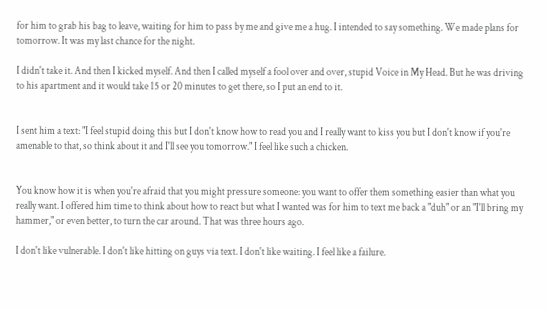for him to grab his bag to leave, waiting for him to pass by me and give me a hug. I intended to say something. We made plans for tomorrow. It was my last chance for the night.

I didn't take it. And then I kicked myself. And then I called myself a fool over and over, stupid Voice in My Head. But he was driving to his apartment and it would take 15 or 20 minutes to get there, so I put an end to it.


I sent him a text: "I feel stupid doing this but I don't know how to read you and I really want to kiss you but I don't know if you're amenable to that, so think about it and I'll see you tomorrow." I feel like such a chicken.


You know how it is when you're afraid that you might pressure someone: you want to offer them something easier than what you really want. I offered him time to think about how to react but what I wanted was for him to text me back a "duh" or an "I'll bring my hammer," or even better, to turn the car around. That was three hours ago.

I don't like vulnerable. I don't like hitting on guys via text. I don't like waiting. I feel like a failure.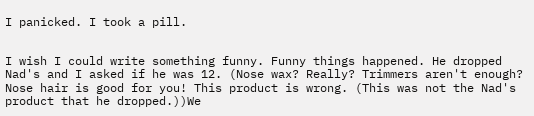I panicked. I took a pill.


I wish I could write something funny. Funny things happened. He dropped Nad's and I asked if he was 12. (Nose wax? Really? Trimmers aren't enough? Nose hair is good for you! This product is wrong. (This was not the Nad's product that he dropped.))We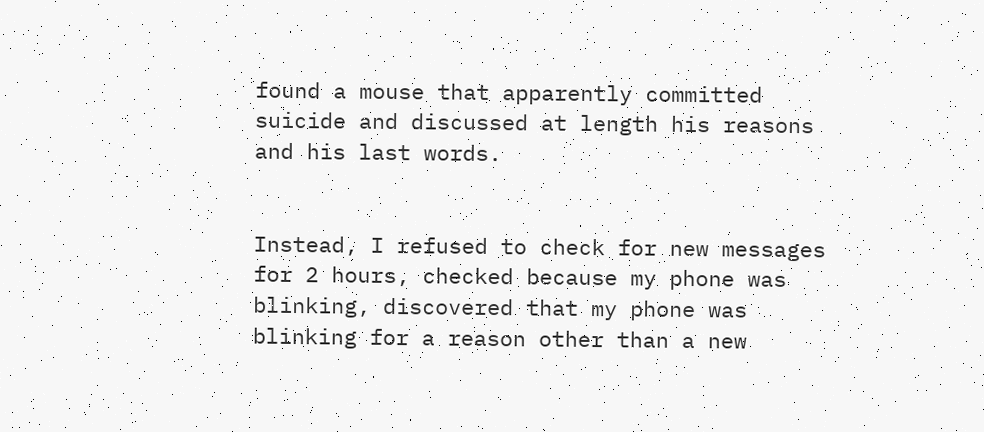found a mouse that apparently committed suicide and discussed at length his reasons and his last words.


Instead, I refused to check for new messages for 2 hours, checked because my phone was blinking, discovered that my phone was blinking for a reason other than a new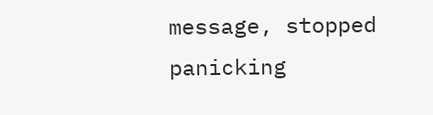message, stopped panicking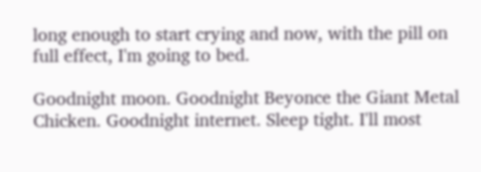long enough to start crying and now, with the pill on full effect, I'm going to bed.

Goodnight moon. Goodnight Beyonce the Giant Metal Chicken. Goodnight internet. Sleep tight. I'll most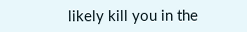likely kill you in the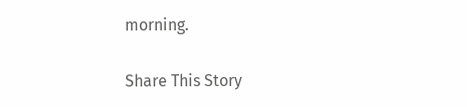morning.

Share This Story